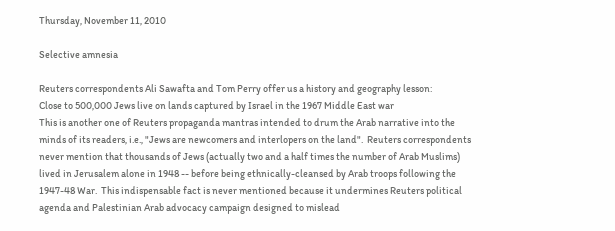Thursday, November 11, 2010

Selective amnesia

Reuters correspondents Ali Sawafta and Tom Perry offer us a history and geography lesson:
Close to 500,000 Jews live on lands captured by Israel in the 1967 Middle East war
This is another one of Reuters propaganda mantras intended to drum the Arab narrative into the minds of its readers, i.e., "Jews are newcomers and interlopers on the land".  Reuters correspondents never mention that thousands of Jews (actually two and a half times the number of Arab Muslims) lived in Jerusalem alone in 1948 -- before being ethnically-cleansed by Arab troops following the 1947-48 War.  This indispensable fact is never mentioned because it undermines Reuters political agenda and Palestinian Arab advocacy campaign designed to mislead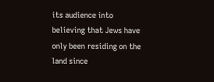its audience into believing that Jews have only been residing on the land since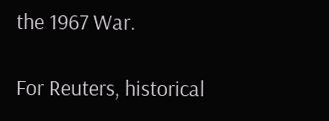the 1967 War.

For Reuters, historical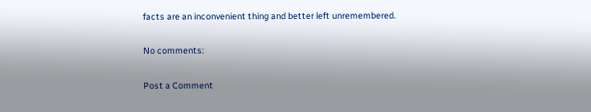facts are an inconvenient thing and better left unremembered.

No comments:

Post a Comment